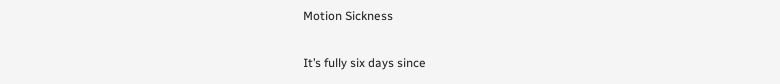Motion Sickness

It’s fully six days since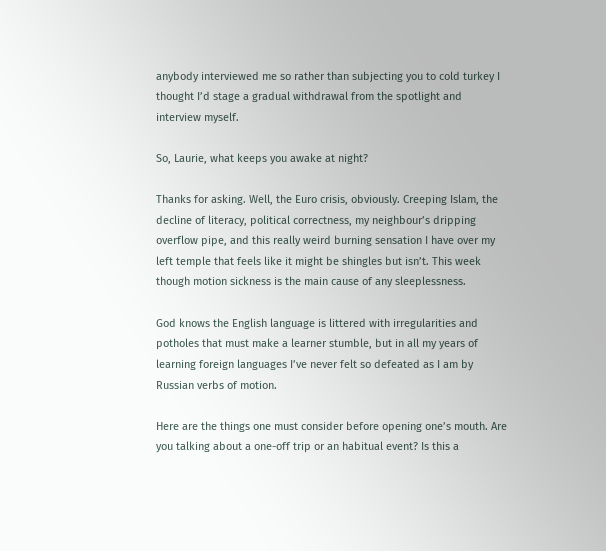anybody interviewed me so rather than subjecting you to cold turkey I thought I’d stage a gradual withdrawal from the spotlight and interview myself.

So, Laurie, what keeps you awake at night?

Thanks for asking. Well, the Euro crisis, obviously. Creeping Islam, the decline of literacy, political correctness, my neighbour’s dripping overflow pipe, and this really weird burning sensation I have over my left temple that feels like it might be shingles but isn’t. This week though motion sickness is the main cause of any sleeplessness.

God knows the English language is littered with irregularities and potholes that must make a learner stumble, but in all my years of  learning foreign languages I’ve never felt so defeated as I am by Russian verbs of motion.

Here are the things one must consider before opening one’s mouth. Are you talking about a one-off trip or an habitual event? Is this a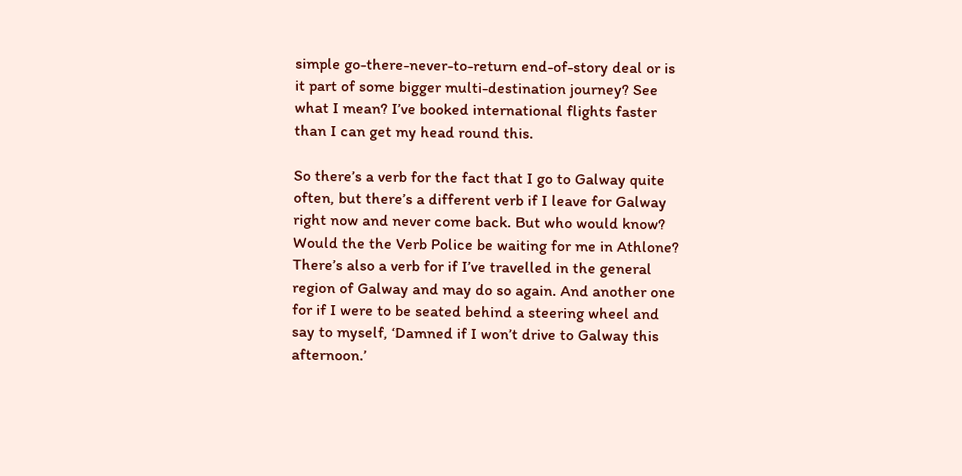simple go-there-never-to-return end-of-story deal or is it part of some bigger multi-destination journey? See what I mean? I’ve booked international flights faster than I can get my head round this.

So there’s a verb for the fact that I go to Galway quite often, but there’s a different verb if I leave for Galway right now and never come back. But who would know? Would the the Verb Police be waiting for me in Athlone? There’s also a verb for if I’ve travelled in the general region of Galway and may do so again. And another one for if I were to be seated behind a steering wheel and say to myself, ‘Damned if I won’t drive to Galway this afternoon.’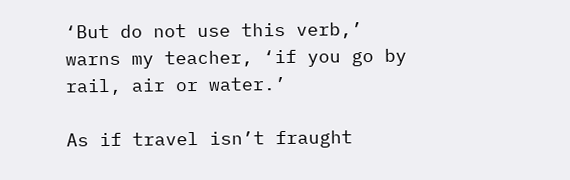‘But do not use this verb,’ warns my teacher, ‘if you go by rail, air or water.’

As if travel isn’t fraught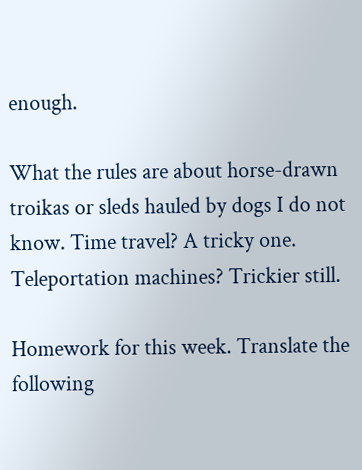enough.

What the rules are about horse-drawn troikas or sleds hauled by dogs I do not know. Time travel? A tricky one. Teleportation machines? Trickier still.

Homework for this week. Translate the following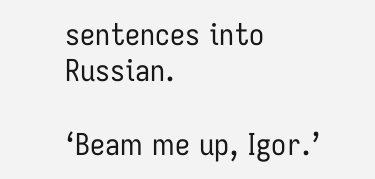sentences into Russian.

‘Beam me up, Igor.’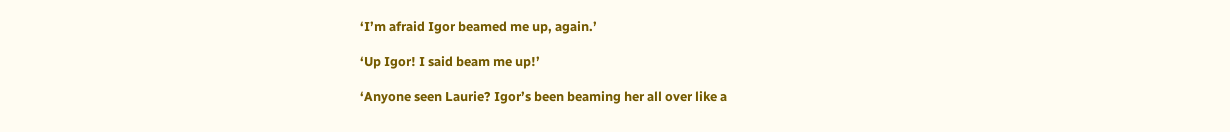‘I’m afraid Igor beamed me up, again.’

‘Up Igor! I said beam me up!’

‘Anyone seen Laurie? Igor’s been beaming her all over like a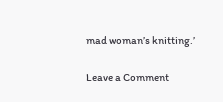mad woman’s knitting.’

Leave a Comment